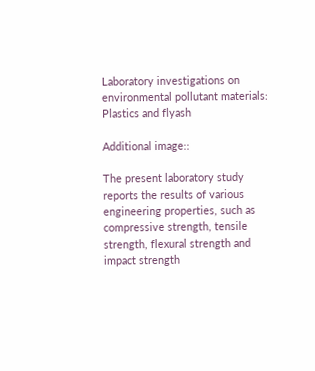Laboratory investigations on environmental pollutant materials: Plastics and flyash

Additional image::

The present laboratory study reports the results of various engineering properties, such as compressive strength, tensile strength, flexural strength and impact strength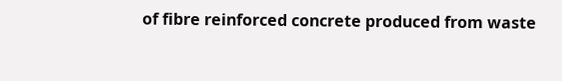of fibre reinforced concrete produced from waste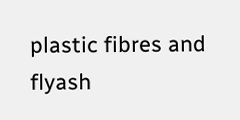plastic fibres and flyash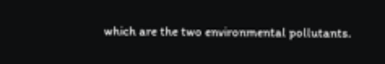which are the two environmental pollutants.